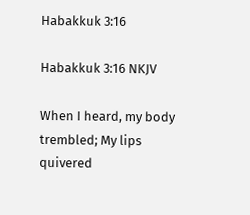Habakkuk 3:16

Habakkuk 3:16 NKJV

When I heard, my body trembled; My lips quivered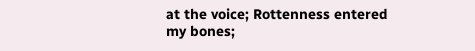at the voice; Rottenness entered my bones;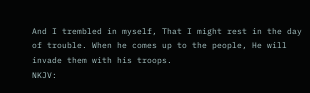And I trembled in myself, That I might rest in the day of trouble. When he comes up to the people, He will invade them with his troops.
NKJV: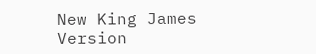New King James Version